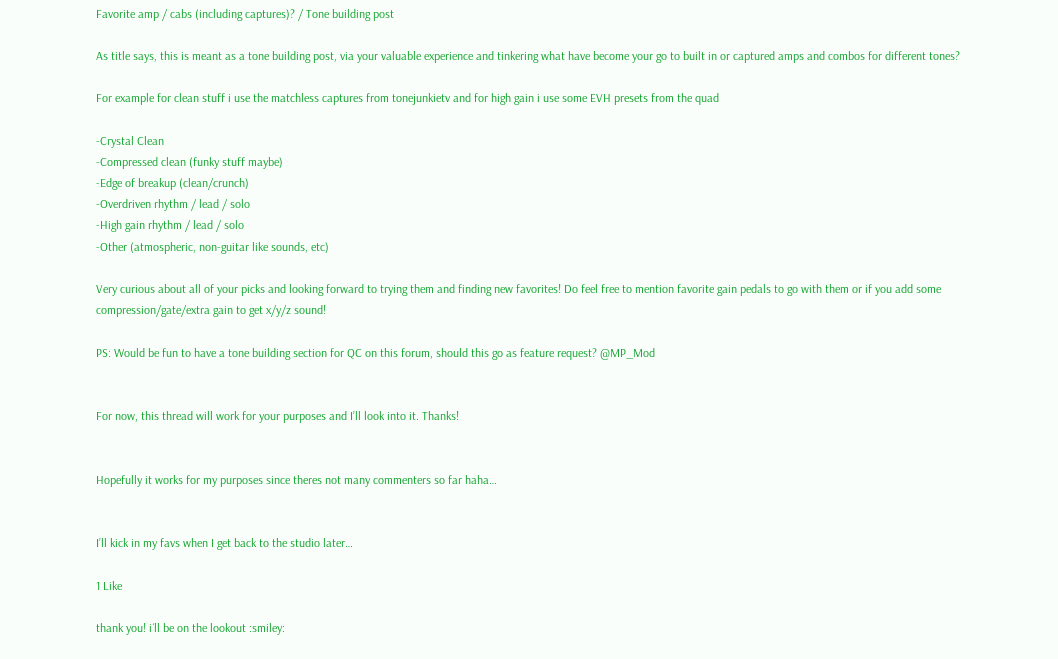Favorite amp / cabs (including captures)? / Tone building post

As title says, this is meant as a tone building post, via your valuable experience and tinkering what have become your go to built in or captured amps and combos for different tones?

For example for clean stuff i use the matchless captures from tonejunkietv and for high gain i use some EVH presets from the quad

-Crystal Clean
-Compressed clean (funky stuff maybe)
-Edge of breakup (clean/crunch)
-Overdriven rhythm / lead / solo
-High gain rhythm / lead / solo
-Other (atmospheric, non-guitar like sounds, etc)

Very curious about all of your picks and looking forward to trying them and finding new favorites! Do feel free to mention favorite gain pedals to go with them or if you add some compression/gate/extra gain to get x/y/z sound!

PS: Would be fun to have a tone building section for QC on this forum, should this go as feature request? @MP_Mod


For now, this thread will work for your purposes and I’ll look into it. Thanks!


Hopefully it works for my purposes since theres not many commenters so far haha…


I’ll kick in my favs when I get back to the studio later…

1 Like

thank you! i´ll be on the lookout :smiley: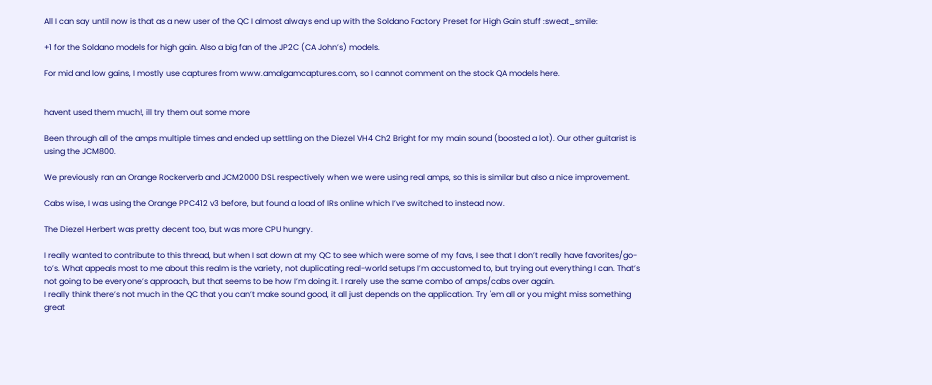All I can say until now is that as a new user of the QC I almost always end up with the Soldano Factory Preset for High Gain stuff :sweat_smile:

+1 for the Soldano models for high gain. Also a big fan of the JP2C (CA John’s) models.

For mid and low gains, I mostly use captures from www.amalgamcaptures.com, so I cannot comment on the stock QA models here.


havent used them much!, ill try them out some more

Been through all of the amps multiple times and ended up settling on the Diezel VH4 Ch2 Bright for my main sound (boosted a lot). Our other guitarist is using the JCM800.

We previously ran an Orange Rockerverb and JCM2000 DSL respectively when we were using real amps, so this is similar but also a nice improvement.

Cabs wise, I was using the Orange PPC412 v3 before, but found a load of IRs online which I’ve switched to instead now.

The Diezel Herbert was pretty decent too, but was more CPU hungry.

I really wanted to contribute to this thread, but when I sat down at my QC to see which were some of my favs, I see that I don’t really have favorites/go-to’s. What appeals most to me about this realm is the variety, not duplicating real-world setups I’m accustomed to, but trying out everything I can. That’s not going to be everyone’s approach, but that seems to be how I’m doing it. I rarely use the same combo of amps/cabs over again.
I really think there’s not much in the QC that you can’t make sound good, it all just depends on the application. Try 'em all or you might miss something great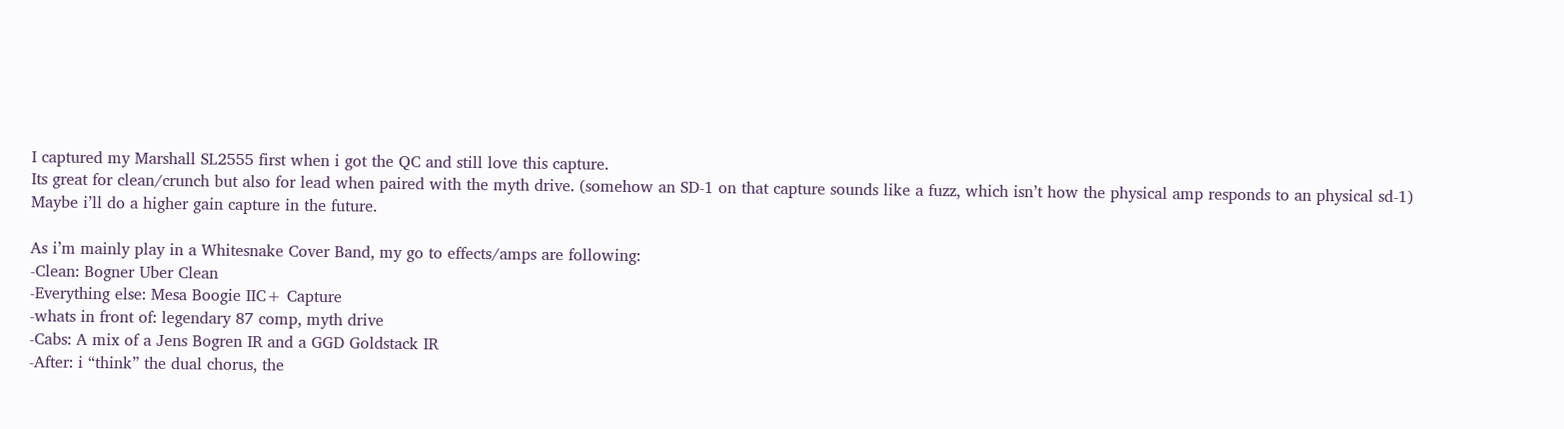I captured my Marshall SL2555 first when i got the QC and still love this capture.
Its great for clean/crunch but also for lead when paired with the myth drive. (somehow an SD-1 on that capture sounds like a fuzz, which isn’t how the physical amp responds to an physical sd-1)
Maybe i’ll do a higher gain capture in the future.

As i’m mainly play in a Whitesnake Cover Band, my go to effects/amps are following:
-Clean: Bogner Uber Clean
-Everything else: Mesa Boogie IIC+ Capture
-whats in front of: legendary 87 comp, myth drive
-Cabs: A mix of a Jens Bogren IR and a GGD Goldstack IR
-After: i “think” the dual chorus, the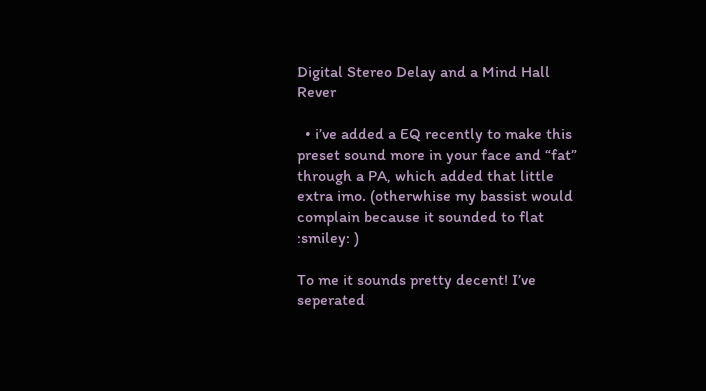Digital Stereo Delay and a Mind Hall Rever

  • i’ve added a EQ recently to make this preset sound more in your face and “fat” through a PA, which added that little extra imo. (otherwhise my bassist would complain because it sounded to flat :smiley: )

To me it sounds pretty decent! I’ve seperated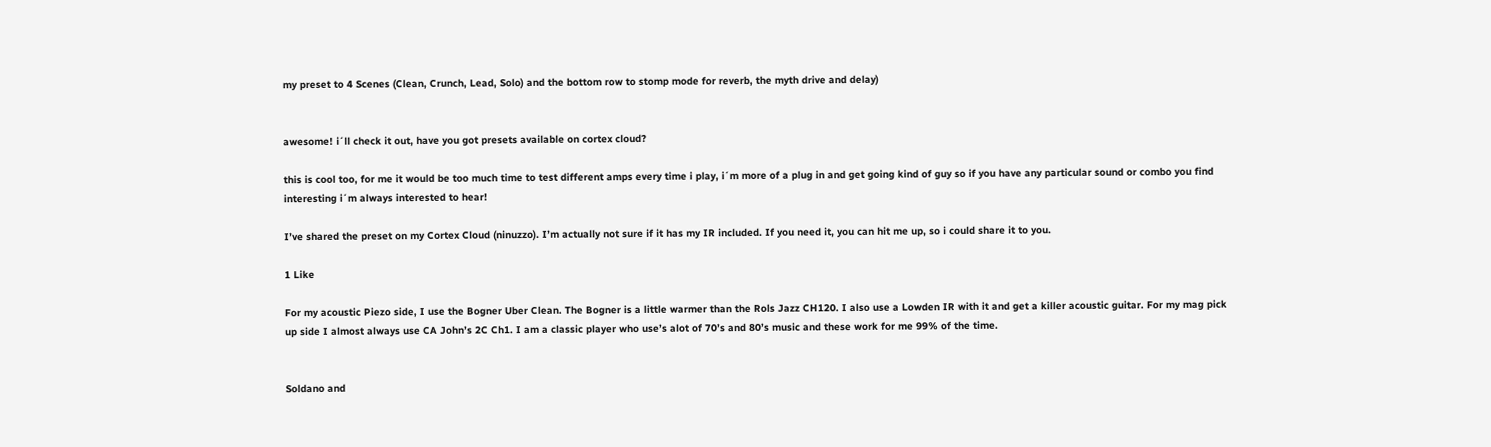my preset to 4 Scenes (Clean, Crunch, Lead, Solo) and the bottom row to stomp mode for reverb, the myth drive and delay)


awesome! i´ll check it out, have you got presets available on cortex cloud?

this is cool too, for me it would be too much time to test different amps every time i play, i´m more of a plug in and get going kind of guy so if you have any particular sound or combo you find interesting i´m always interested to hear!

I’ve shared the preset on my Cortex Cloud (ninuzzo). I’m actually not sure if it has my IR included. If you need it, you can hit me up, so i could share it to you.

1 Like

For my acoustic Piezo side, I use the Bogner Uber Clean. The Bogner is a little warmer than the Rols Jazz CH120. I also use a Lowden IR with it and get a killer acoustic guitar. For my mag pick up side I almost always use CA John’s 2C Ch1. I am a classic player who use’s alot of 70’s and 80’s music and these work for me 99% of the time.


Soldano and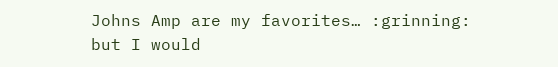Johns Amp are my favorites… :grinning:
but I would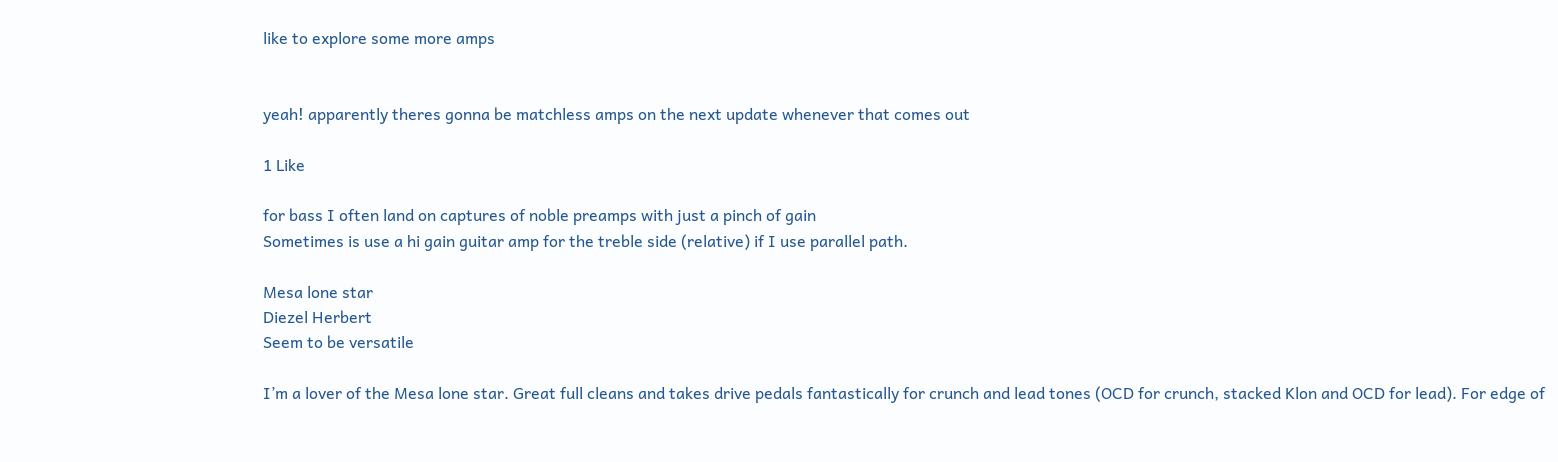like to explore some more amps


yeah! apparently theres gonna be matchless amps on the next update whenever that comes out

1 Like

for bass I often land on captures of noble preamps with just a pinch of gain
Sometimes is use a hi gain guitar amp for the treble side (relative) if I use parallel path.

Mesa lone star
Diezel Herbert
Seem to be versatile

I’m a lover of the Mesa lone star. Great full cleans and takes drive pedals fantastically for crunch and lead tones (OCD for crunch, stacked Klon and OCD for lead). For edge of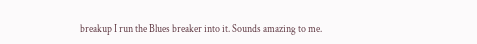breakup I run the Blues breaker into it. Sounds amazing to me.